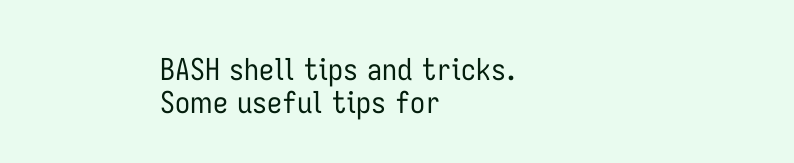BASH shell tips and tricks. Some useful tips for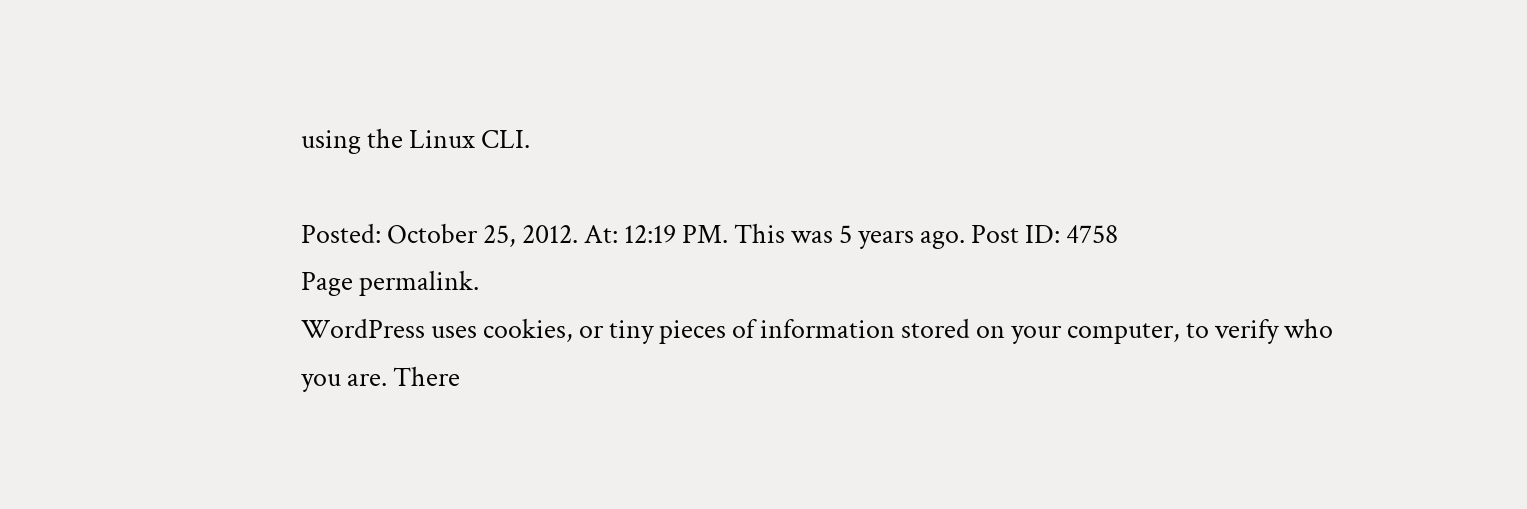using the Linux CLI.

Posted: October 25, 2012. At: 12:19 PM. This was 5 years ago. Post ID: 4758
Page permalink.
WordPress uses cookies, or tiny pieces of information stored on your computer, to verify who you are. There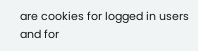are cookies for logged in users and for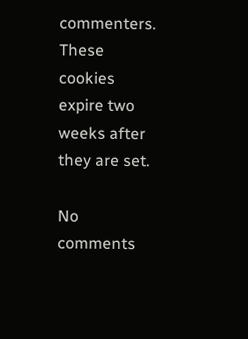commenters. These cookies expire two weeks after they are set.

No comments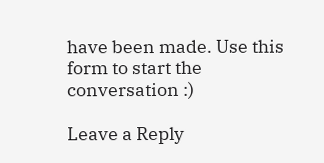have been made. Use this form to start the conversation :)

Leave a Reply